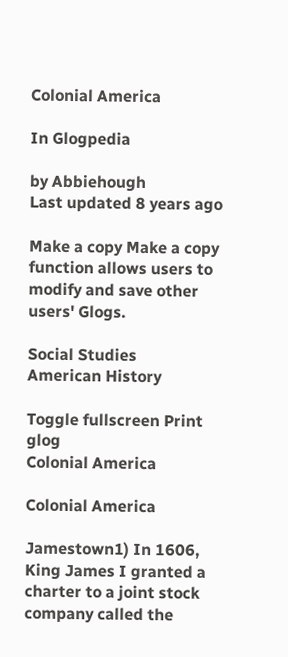Colonial America

In Glogpedia

by Abbiehough
Last updated 8 years ago

Make a copy Make a copy function allows users to modify and save other users' Glogs.

Social Studies
American History

Toggle fullscreen Print glog
Colonial America

Colonial America

Jamestown1) In 1606, King James I granted a charter to a joint stock company called the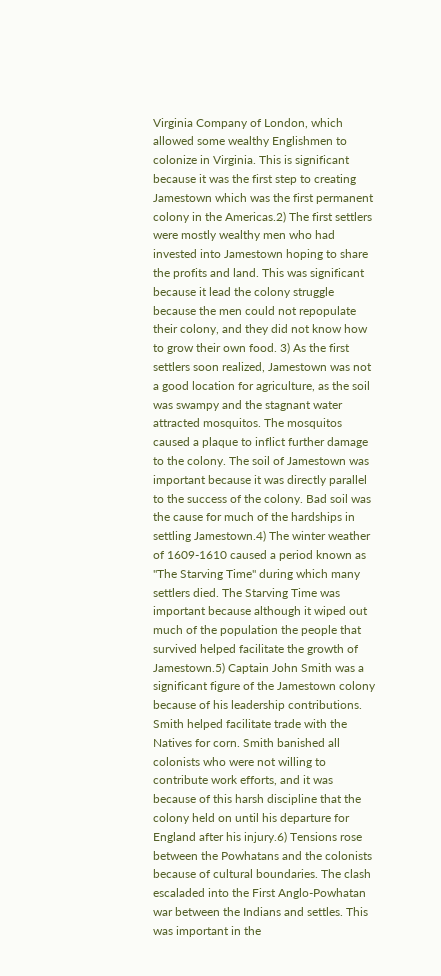Virginia Company of London, which allowed some wealthy Englishmen to colonize in Virginia. This is significant because it was the first step to creating Jamestown which was the first permanent colony in the Americas.2) The first settlers were mostly wealthy men who had invested into Jamestown hoping to share the profits and land. This was significant because it lead the colony struggle because the men could not repopulate their colony, and they did not know how to grow their own food. 3) As the first settlers soon realized, Jamestown was not a good location for agriculture, as the soil was swampy and the stagnant water attracted mosquitos. The mosquitos caused a plaque to inflict further damage to the colony. The soil of Jamestown was important because it was directly parallel to the success of the colony. Bad soil was the cause for much of the hardships in settling Jamestown.4) The winter weather of 1609-1610 caused a period known as "The Starving Time" during which many settlers died. The Starving Time was important because although it wiped out much of the population the people that survived helped facilitate the growth of Jamestown.5) Captain John Smith was a significant figure of the Jamestown colony because of his leadership contributions. Smith helped facilitate trade with the Natives for corn. Smith banished all colonists who were not willing to contribute work efforts, and it was because of this harsh discipline that the colony held on until his departure for England after his injury.6) Tensions rose between the Powhatans and the colonists because of cultural boundaries. The clash escaladed into the First Anglo-Powhatan war between the Indians and settles. This was important in the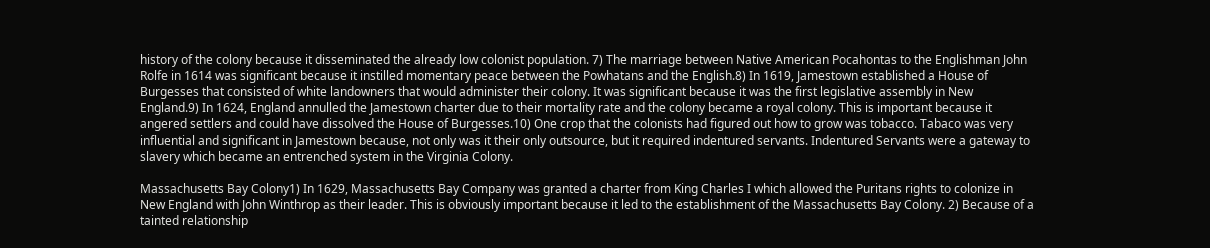history of the colony because it disseminated the already low colonist population. 7) The marriage between Native American Pocahontas to the Englishman John Rolfe in 1614 was significant because it instilled momentary peace between the Powhatans and the English.8) In 1619, Jamestown established a House of Burgesses that consisted of white landowners that would administer their colony. It was significant because it was the first legislative assembly in New England.9) In 1624, England annulled the Jamestown charter due to their mortality rate and the colony became a royal colony. This is important because it angered settlers and could have dissolved the House of Burgesses.10) One crop that the colonists had figured out how to grow was tobacco. Tabaco was very influential and significant in Jamestown because, not only was it their only outsource, but it required indentured servants. Indentured Servants were a gateway to slavery which became an entrenched system in the Virginia Colony.

Massachusetts Bay Colony1) In 1629, Massachusetts Bay Company was granted a charter from King Charles I which allowed the Puritans rights to colonize in New England with John Winthrop as their leader. This is obviously important because it led to the establishment of the Massachusetts Bay Colony. 2) Because of a tainted relationship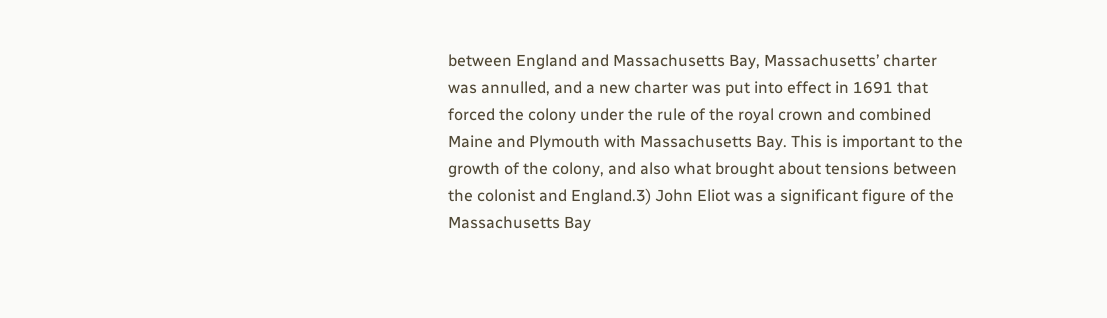between England and Massachusetts Bay, Massachusetts’ charter was annulled, and a new charter was put into effect in 1691 that forced the colony under the rule of the royal crown and combined Maine and Plymouth with Massachusetts Bay. This is important to the growth of the colony, and also what brought about tensions between the colonist and England.3) John Eliot was a significant figure of the Massachusetts Bay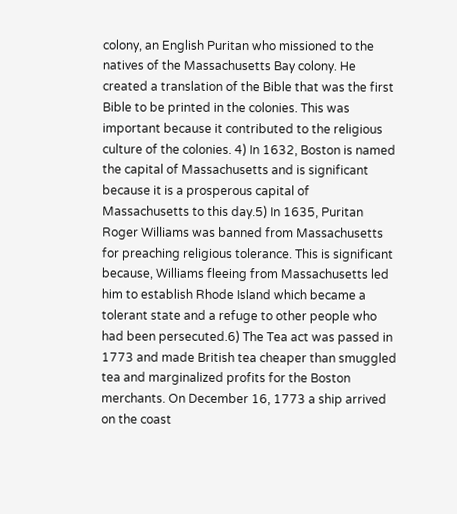colony, an English Puritan who missioned to the natives of the Massachusetts Bay colony. He created a translation of the Bible that was the first Bible to be printed in the colonies. This was important because it contributed to the religious culture of the colonies. 4) In 1632, Boston is named the capital of Massachusetts and is significant because it is a prosperous capital of Massachusetts to this day.5) In 1635, Puritan Roger Williams was banned from Massachusetts for preaching religious tolerance. This is significant because, Williams fleeing from Massachusetts led him to establish Rhode Island which became a tolerant state and a refuge to other people who had been persecuted.6) The Tea act was passed in 1773 and made British tea cheaper than smuggled tea and marginalized profits for the Boston merchants. On December 16, 1773 a ship arrived on the coast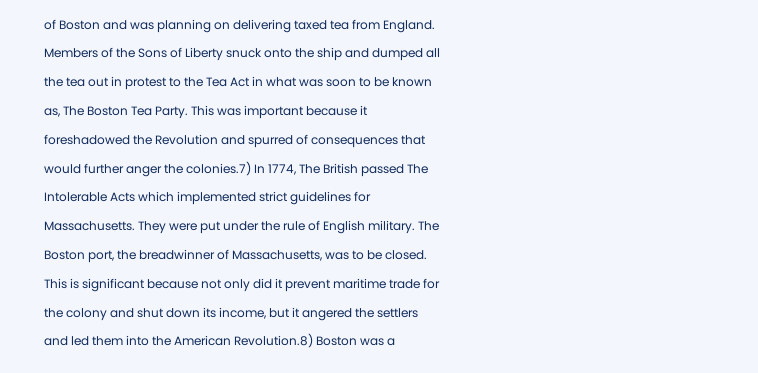of Boston and was planning on delivering taxed tea from England. Members of the Sons of Liberty snuck onto the ship and dumped all the tea out in protest to the Tea Act in what was soon to be known as, The Boston Tea Party. This was important because it foreshadowed the Revolution and spurred of consequences that would further anger the colonies.7) In 1774, The British passed The Intolerable Acts which implemented strict guidelines for Massachusetts. They were put under the rule of English military. The Boston port, the breadwinner of Massachusetts, was to be closed. This is significant because not only did it prevent maritime trade for the colony and shut down its income, but it angered the settlers and led them into the American Revolution.8) Boston was a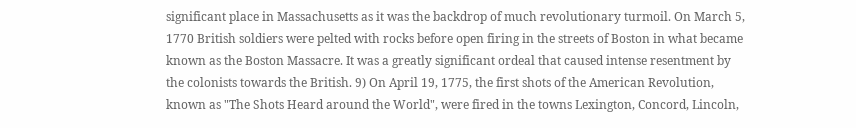significant place in Massachusetts as it was the backdrop of much revolutionary turmoil. On March 5, 1770 British soldiers were pelted with rocks before open firing in the streets of Boston in what became known as the Boston Massacre. It was a greatly significant ordeal that caused intense resentment by the colonists towards the British. 9) On April 19, 1775, the first shots of the American Revolution, known as "The Shots Heard around the World", were fired in the towns Lexington, Concord, Lincoln,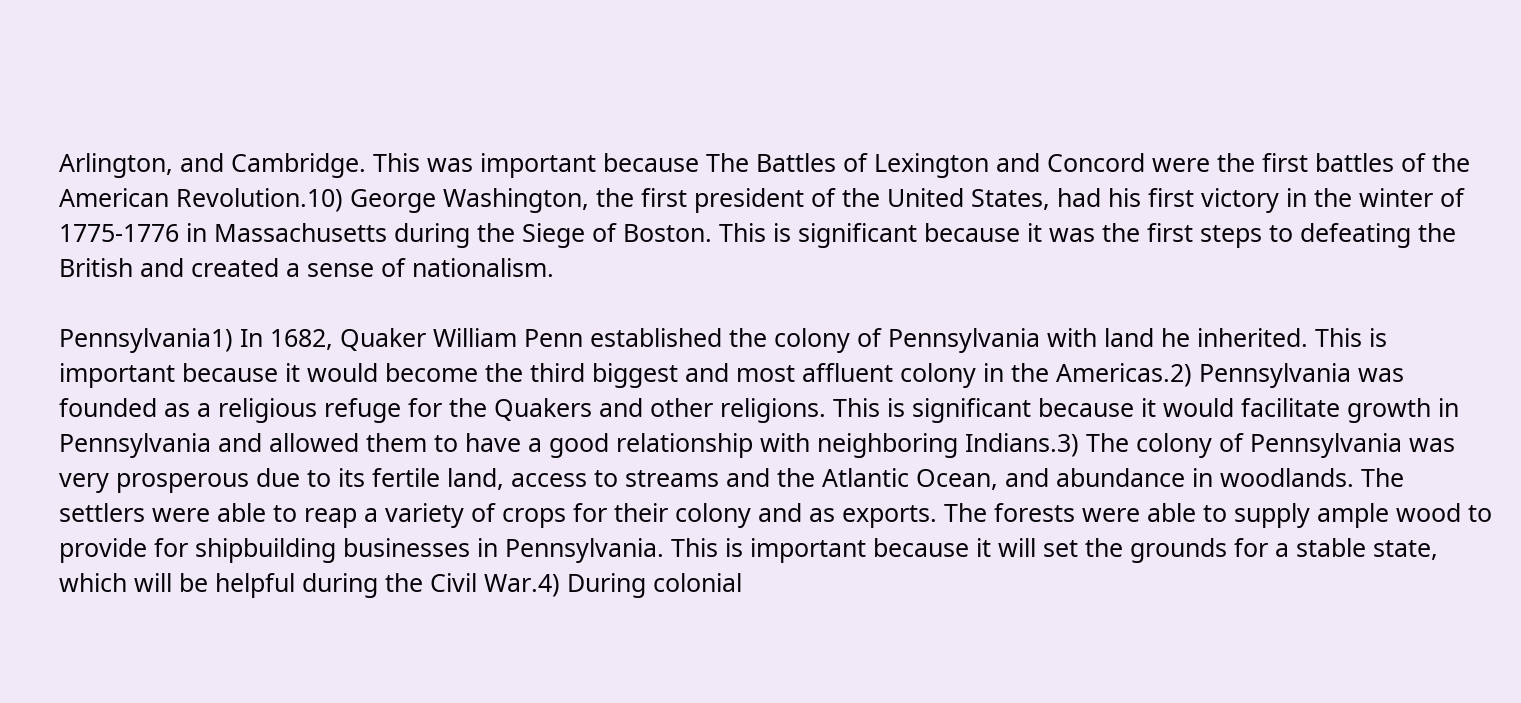Arlington, and Cambridge. This was important because The Battles of Lexington and Concord were the first battles of the American Revolution.10) George Washington, the first president of the United States, had his first victory in the winter of 1775-1776 in Massachusetts during the Siege of Boston. This is significant because it was the first steps to defeating the British and created a sense of nationalism.

Pennsylvania1) In 1682, Quaker William Penn established the colony of Pennsylvania with land he inherited. This is important because it would become the third biggest and most affluent colony in the Americas.2) Pennsylvania was founded as a religious refuge for the Quakers and other religions. This is significant because it would facilitate growth in Pennsylvania and allowed them to have a good relationship with neighboring Indians.3) The colony of Pennsylvania was very prosperous due to its fertile land, access to streams and the Atlantic Ocean, and abundance in woodlands. The settlers were able to reap a variety of crops for their colony and as exports. The forests were able to supply ample wood to provide for shipbuilding businesses in Pennsylvania. This is important because it will set the grounds for a stable state, which will be helpful during the Civil War.4) During colonial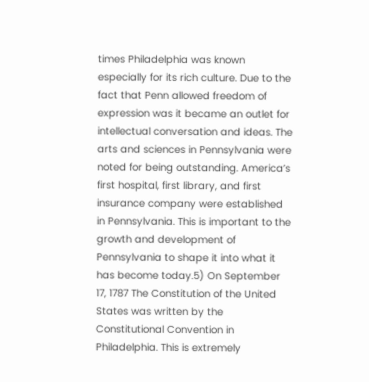times Philadelphia was known especially for its rich culture. Due to the fact that Penn allowed freedom of expression was it became an outlet for intellectual conversation and ideas. The arts and sciences in Pennsylvania were noted for being outstanding. America’s first hospital, first library, and first insurance company were established in Pennsylvania. This is important to the growth and development of Pennsylvania to shape it into what it has become today.5) On September 17, 1787 The Constitution of the United States was written by the Constitutional Convention in Philadelphia. This is extremely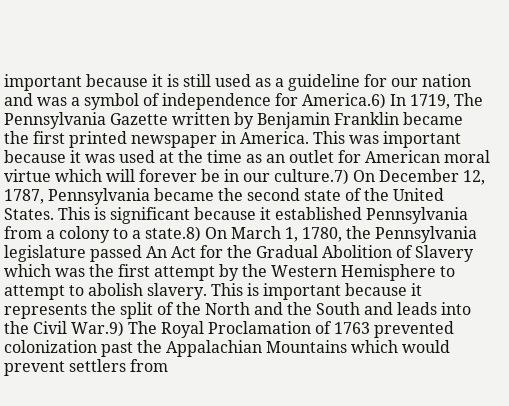important because it is still used as a guideline for our nation and was a symbol of independence for America.6) In 1719, The Pennsylvania Gazette written by Benjamin Franklin became the first printed newspaper in America. This was important because it was used at the time as an outlet for American moral virtue which will forever be in our culture.7) On December 12, 1787, Pennsylvania became the second state of the United States. This is significant because it established Pennsylvania from a colony to a state.8) On March 1, 1780, the Pennsylvania legislature passed An Act for the Gradual Abolition of Slavery which was the first attempt by the Western Hemisphere to attempt to abolish slavery. This is important because it represents the split of the North and the South and leads into the Civil War.9) The Royal Proclamation of 1763 prevented colonization past the Appalachian Mountains which would prevent settlers from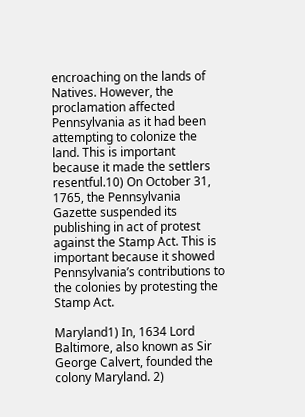encroaching on the lands of Natives. However, the proclamation affected Pennsylvania as it had been attempting to colonize the land. This is important because it made the settlers resentful.10) On October 31, 1765, the Pennsylvania Gazette suspended its publishing in act of protest against the Stamp Act. This is important because it showed Pennsylvania’s contributions to the colonies by protesting the Stamp Act.

Maryland1) In, 1634 Lord Baltimore, also known as Sir George Calvert, founded the colony Maryland. 2)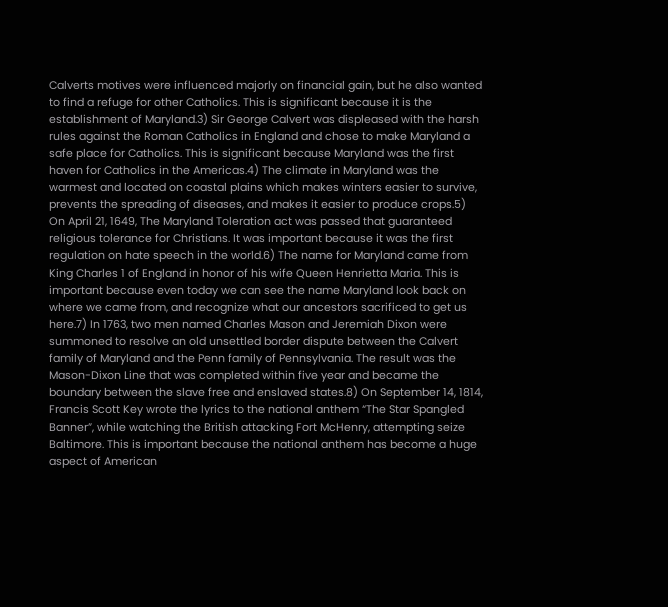Calverts motives were influenced majorly on financial gain, but he also wanted to find a refuge for other Catholics. This is significant because it is the establishment of Maryland.3) Sir George Calvert was displeased with the harsh rules against the Roman Catholics in England and chose to make Maryland a safe place for Catholics. This is significant because Maryland was the first haven for Catholics in the Americas.4) The climate in Maryland was the warmest and located on coastal plains which makes winters easier to survive, prevents the spreading of diseases, and makes it easier to produce crops.5) On April 21, 1649, The Maryland Toleration act was passed that guaranteed religious tolerance for Christians. It was important because it was the first regulation on hate speech in the world.6) The name for Maryland came from King Charles 1 of England in honor of his wife Queen Henrietta Maria. This is important because even today we can see the name Maryland look back on where we came from, and recognize what our ancestors sacrificed to get us here.7) In 1763, two men named Charles Mason and Jeremiah Dixon were summoned to resolve an old unsettled border dispute between the Calvert family of Maryland and the Penn family of Pennsylvania. The result was the Mason-Dixon Line that was completed within five year and became the boundary between the slave free and enslaved states.8) On September 14, 1814, Francis Scott Key wrote the lyrics to the national anthem “The Star Spangled Banner”, while watching the British attacking Fort McHenry, attempting seize Baltimore. This is important because the national anthem has become a huge aspect of American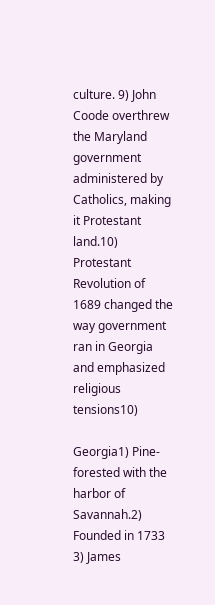culture. 9) John Coode overthrew the Maryland government administered by Catholics, making it Protestant land.10) Protestant Revolution of 1689 changed the way government ran in Georgia and emphasized religious tensions10)

Georgia1) Pine-forested with the harbor of Savannah.2) Founded in 1733 3) James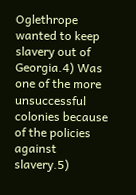Oglethrope wanted to keep slavery out of Georgia.4) Was one of the more unsuccessful colonies because of the policies against slavery.5)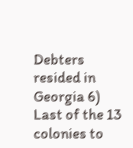Debters resided in Georgia 6) Last of the 13 colonies to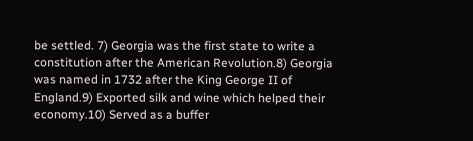be settled. 7) Georgia was the first state to write a constitution after the American Revolution.8) Georgia was named in 1732 after the King George II of England.9) Exported silk and wine which helped their economy.10) Served as a buffer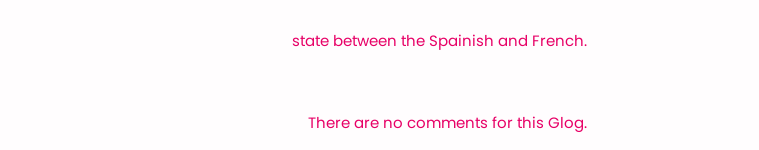state between the Spainish and French.



    There are no comments for this Glog.